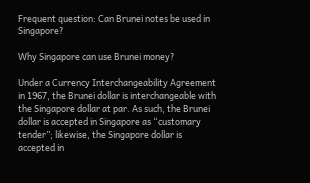Frequent question: Can Brunei notes be used in Singapore?

Why Singapore can use Brunei money?

Under a Currency Interchangeability Agreement in 1967, the Brunei dollar is interchangeable with the Singapore dollar at par. As such, the Brunei dollar is accepted in Singapore as “customary tender”; likewise, the Singapore dollar is accepted in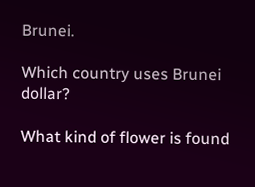Brunei.

Which country uses Brunei dollar?

What kind of flower is found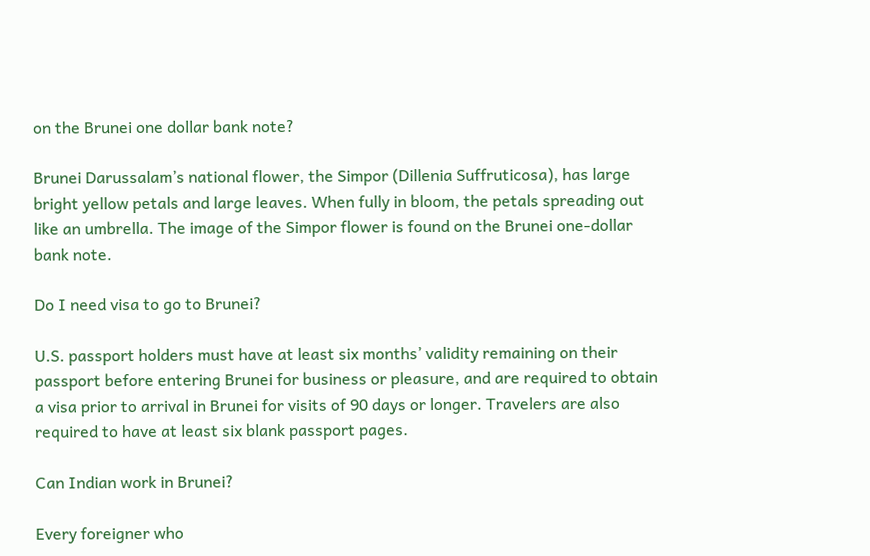on the Brunei one dollar bank note?

Brunei Darussalam’s national flower, the Simpor (Dillenia Suffruticosa), has large bright yellow petals and large leaves. When fully in bloom, the petals spreading out like an umbrella. The image of the Simpor flower is found on the Brunei one-dollar bank note.

Do I need visa to go to Brunei?

U.S. passport holders must have at least six months’ validity remaining on their passport before entering Brunei for business or pleasure, and are required to obtain a visa prior to arrival in Brunei for visits of 90 days or longer. Travelers are also required to have at least six blank passport pages.

Can Indian work in Brunei?

Every foreigner who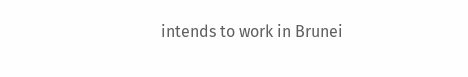intends to work in Brunei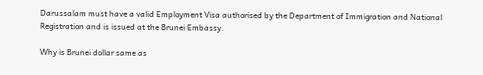Darussalam must have a valid Employment Visa authorised by the Department of Immigration and National Registration and is issued at the Brunei Embassy.

Why is Brunei dollar same as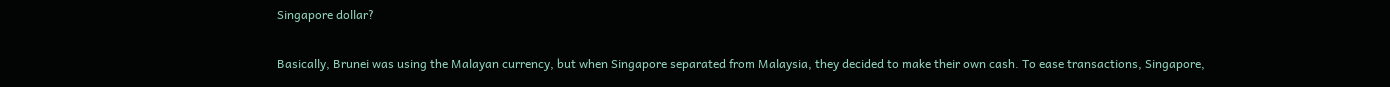Singapore dollar?

Basically, Brunei was using the Malayan currency, but when Singapore separated from Malaysia, they decided to make their own cash. To ease transactions, Singapore,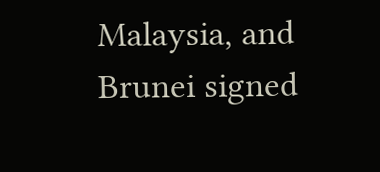Malaysia, and Brunei signed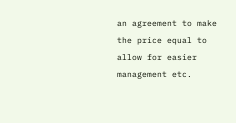an agreement to make the price equal to allow for easier management etc.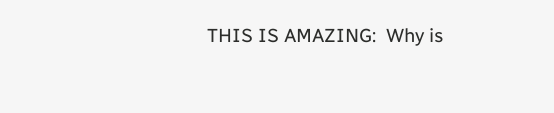THIS IS AMAZING:  Why is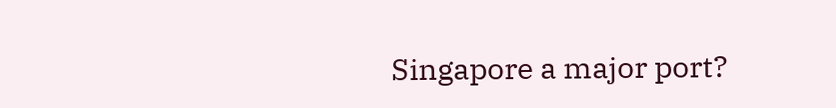Singapore a major port?